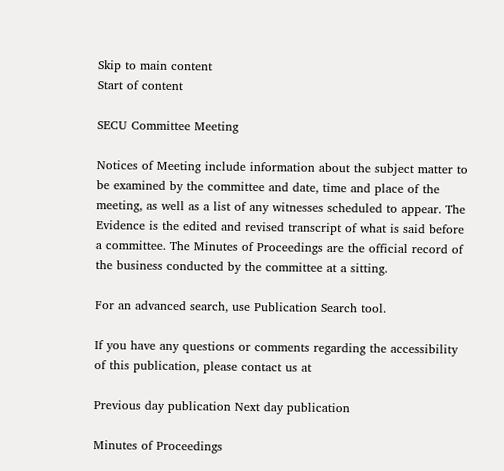Skip to main content
Start of content

SECU Committee Meeting

Notices of Meeting include information about the subject matter to be examined by the committee and date, time and place of the meeting, as well as a list of any witnesses scheduled to appear. The Evidence is the edited and revised transcript of what is said before a committee. The Minutes of Proceedings are the official record of the business conducted by the committee at a sitting.

For an advanced search, use Publication Search tool.

If you have any questions or comments regarding the accessibility of this publication, please contact us at

Previous day publication Next day publication

Minutes of Proceedings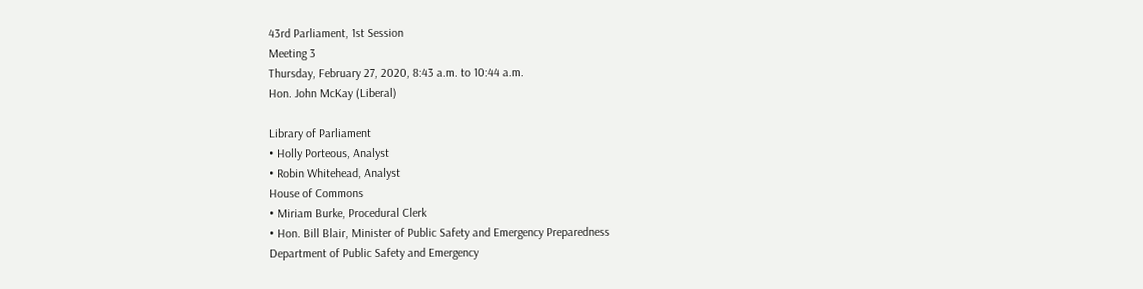43rd Parliament, 1st Session
Meeting 3
Thursday, February 27, 2020, 8:43 a.m. to 10:44 a.m.
Hon. John McKay (Liberal)

Library of Parliament
• Holly Porteous, Analyst
• Robin Whitehead, Analyst
House of Commons
• Miriam Burke, Procedural Clerk
• Hon. Bill Blair, Minister of Public Safety and Emergency Preparedness
Department of Public Safety and Emergency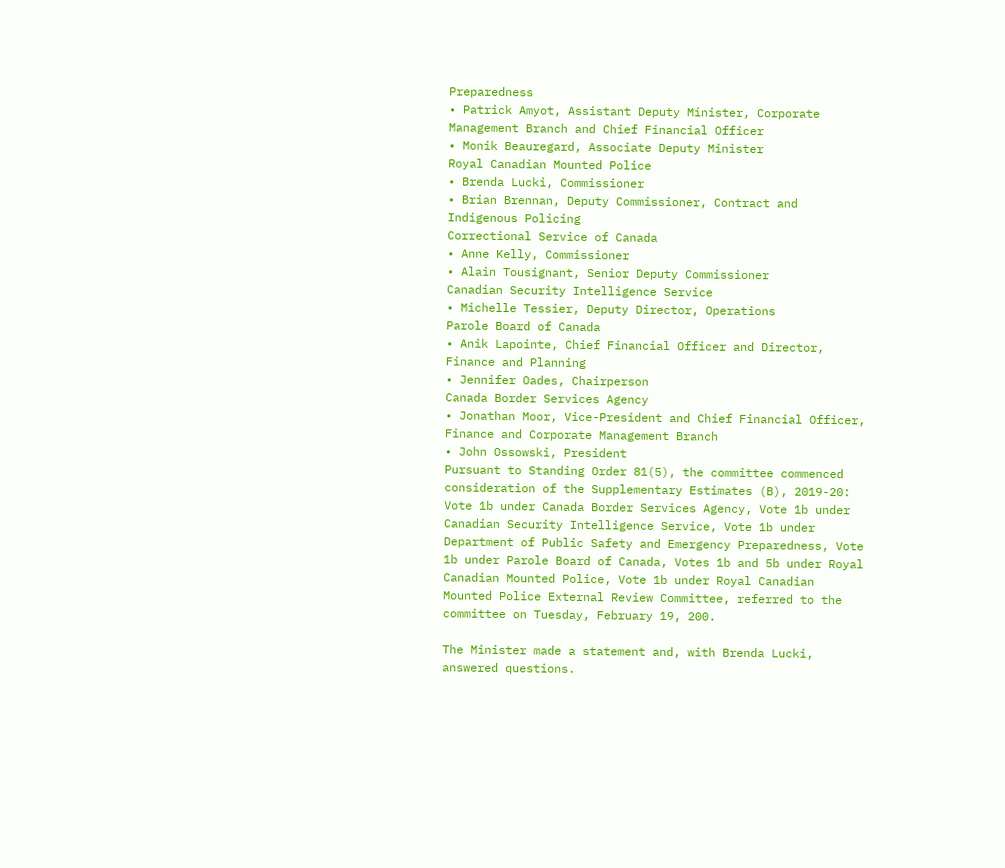Preparedness
• Patrick Amyot, Assistant Deputy Minister, Corporate Management Branch and Chief Financial Officer
• Monik Beauregard, Associate Deputy Minister
Royal Canadian Mounted Police
• Brenda Lucki, Commissioner
• Brian Brennan, Deputy Commissioner, Contract and Indigenous Policing
Correctional Service of Canada
• Anne Kelly, Commissioner
• Alain Tousignant, Senior Deputy Commissioner
Canadian Security Intelligence Service
• Michelle Tessier, Deputy Director, Operations
Parole Board of Canada
• Anik Lapointe, Chief Financial Officer and Director, Finance and Planning
• Jennifer Oades, Chairperson
Canada Border Services Agency
• Jonathan Moor, Vice-President and Chief Financial Officer, Finance and Corporate Management Branch
• John Ossowski, President
Pursuant to Standing Order 81(5), the committee commenced consideration of the Supplementary Estimates (B), 2019-20: Vote 1b under Canada Border Services Agency, Vote 1b under Canadian Security Intelligence Service, Vote 1b under Department of Public Safety and Emergency Preparedness, Vote 1b under Parole Board of Canada, Votes 1b and 5b under Royal Canadian Mounted Police, Vote 1b under Royal Canadian Mounted Police External Review Committee, referred to the committee on Tuesday, February 19, 200.

The Minister made a statement and, with Brenda Lucki, answered questions.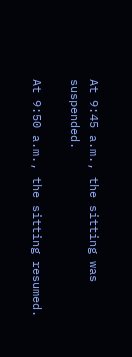At 9:45 a.m., the sitting was suspended.

At 9:50 a.m., the sitting resumed.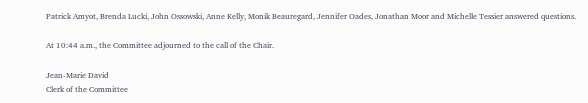Patrick Amyot, Brenda Lucki, John Ossowski, Anne Kelly, Monik Beauregard, Jennifer Oades, Jonathan Moor and Michelle Tessier answered questions.

At 10:44 a.m., the Committee adjourned to the call of the Chair.

Jean-Marie David
Clerk of the Committee